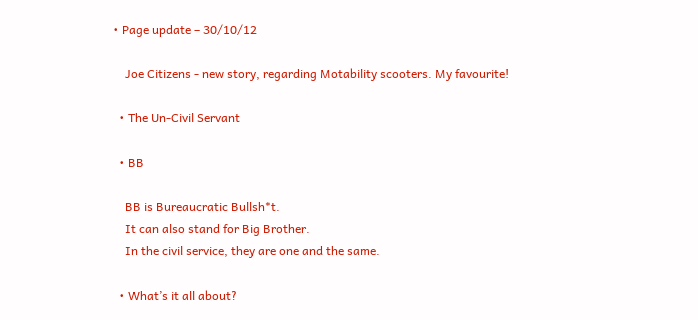• Page update – 30/10/12

    Joe Citizens - new story, regarding Motability scooters. My favourite!

  • The Un-Civil Servant

  • BB

    BB is Bureaucratic Bullsh*t.
    It can also stand for Big Brother.
    In the civil service, they are one and the same.

  • What’s it all about?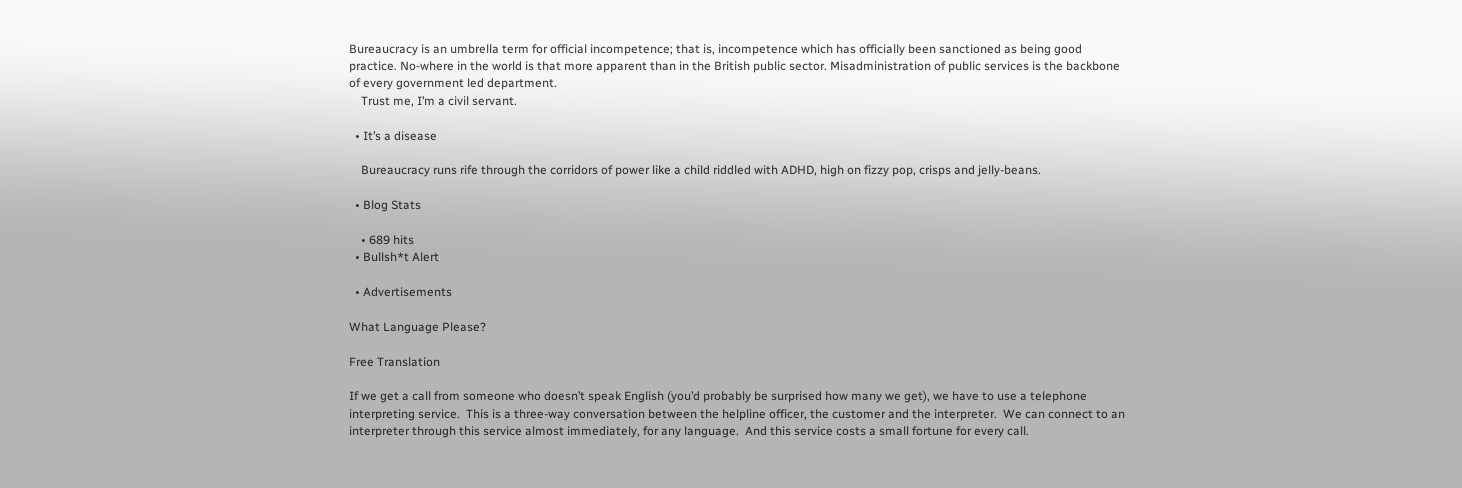Bureaucracy is an umbrella term for official incompetence; that is, incompetence which has officially been sanctioned as being good practice. No-where in the world is that more apparent than in the British public sector. Misadministration of public services is the backbone of every government led department.
    Trust me, I’m a civil servant.

  • It’s a disease

    Bureaucracy runs rife through the corridors of power like a child riddled with ADHD, high on fizzy pop, crisps and jelly-beans.

  • Blog Stats

    • 689 hits
  • Bullsh*t Alert

  • Advertisements

What Language Please?

Free Translation

If we get a call from someone who doesn’t speak English (you’d probably be surprised how many we get), we have to use a telephone interpreting service.  This is a three-way conversation between the helpline officer, the customer and the interpreter.  We can connect to an interpreter through this service almost immediately, for any language.  And this service costs a small fortune for every call.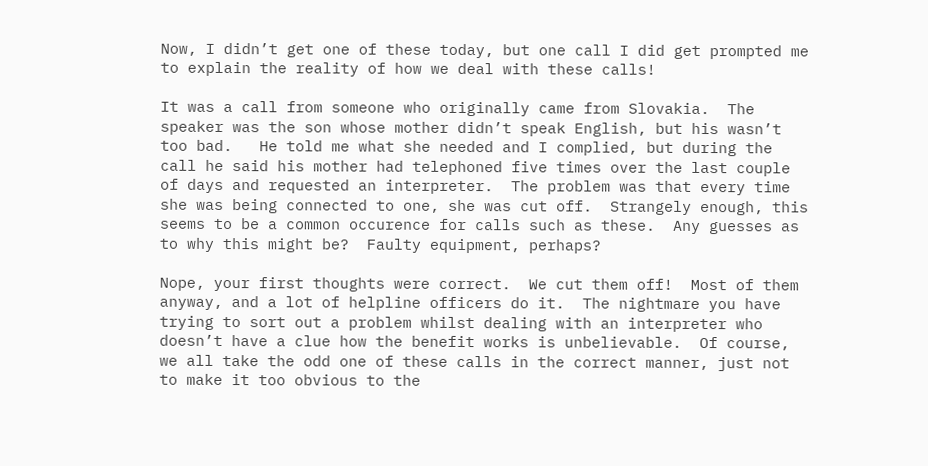Now, I didn’t get one of these today, but one call I did get prompted me to explain the reality of how we deal with these calls!

It was a call from someone who originally came from Slovakia.  The speaker was the son whose mother didn’t speak English, but his wasn’t too bad.   He told me what she needed and I complied, but during the call he said his mother had telephoned five times over the last couple of days and requested an interpreter.  The problem was that every time she was being connected to one, she was cut off.  Strangely enough, this seems to be a common occurence for calls such as these.  Any guesses as to why this might be?  Faulty equipment, perhaps?

Nope, your first thoughts were correct.  We cut them off!  Most of them anyway, and a lot of helpline officers do it.  The nightmare you have trying to sort out a problem whilst dealing with an interpreter who doesn’t have a clue how the benefit works is unbelievable.  Of course, we all take the odd one of these calls in the correct manner, just not to make it too obvious to the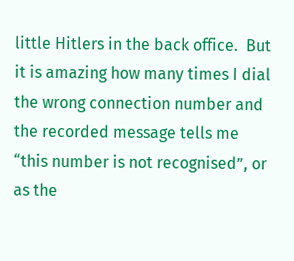little Hitlers in the back office.  But it is amazing how many times I dial the wrong connection number and the recorded message tells me “this number is not recognised”, or as the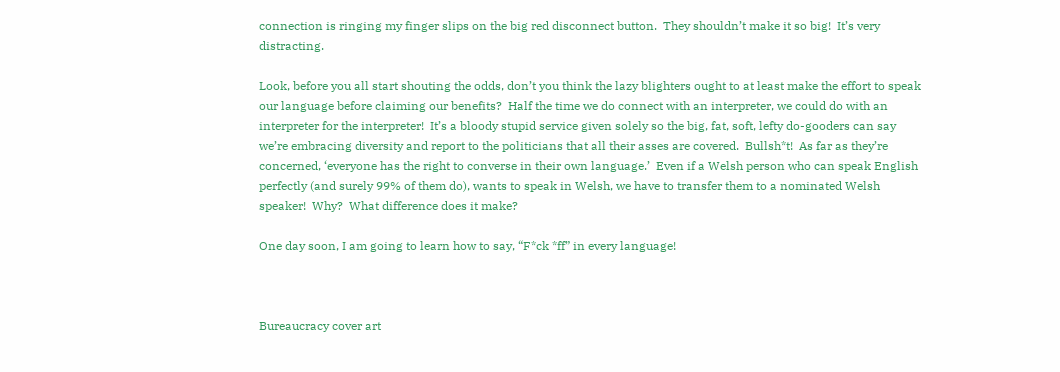connection is ringing my finger slips on the big red disconnect button.  They shouldn’t make it so big!  It’s very distracting.

Look, before you all start shouting the odds, don’t you think the lazy blighters ought to at least make the effort to speak our language before claiming our benefits?  Half the time we do connect with an interpreter, we could do with an interpreter for the interpreter!  It’s a bloody stupid service given solely so the big, fat, soft, lefty do-gooders can say we’re embracing diversity and report to the politicians that all their asses are covered.  Bullsh*t!  As far as they’re concerned, ‘everyone has the right to converse in their own language.’  Even if a Welsh person who can speak English perfectly (and surely 99% of them do), wants to speak in Welsh, we have to transfer them to a nominated Welsh speaker!  Why?  What difference does it make?

One day soon, I am going to learn how to say, “F*ck *ff” in every language!



Bureaucracy cover art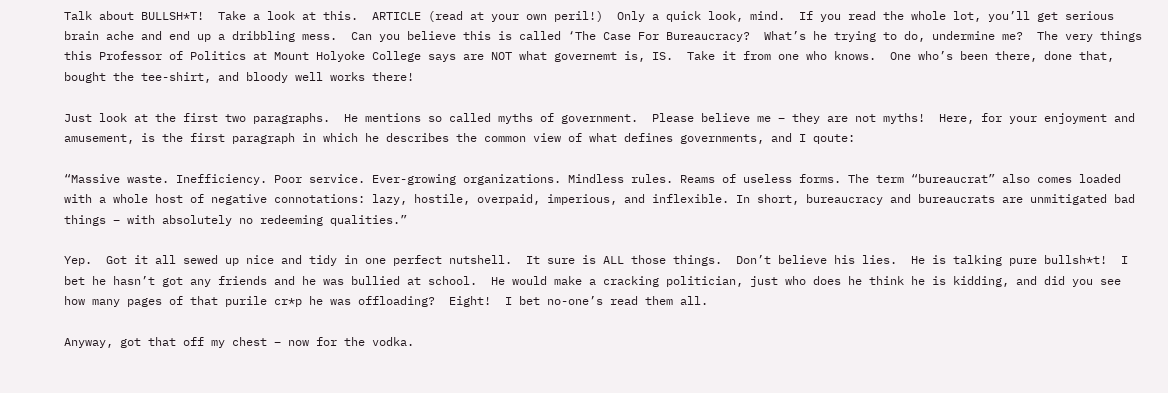Talk about BULLSH*T!  Take a look at this.  ARTICLE (read at your own peril!)  Only a quick look, mind.  If you read the whole lot, you’ll get serious brain ache and end up a dribbling mess.  Can you believe this is called ‘The Case For Bureaucracy?  What’s he trying to do, undermine me?  The very things this Professor of Politics at Mount Holyoke College says are NOT what governemt is, IS.  Take it from one who knows.  One who’s been there, done that, bought the tee-shirt, and bloody well works there!

Just look at the first two paragraphs.  He mentions so called myths of government.  Please believe me – they are not myths!  Here, for your enjoyment and amusement, is the first paragraph in which he describes the common view of what defines governments, and I qoute:

“Massive waste. Inefficiency. Poor service. Ever-growing organizations. Mindless rules. Reams of useless forms. The term “bureaucrat” also comes loaded with a whole host of negative connotations: lazy, hostile, overpaid, imperious, and inflexible. In short, bureaucracy and bureaucrats are unmitigated bad things – with absolutely no redeeming qualities.”

Yep.  Got it all sewed up nice and tidy in one perfect nutshell.  It sure is ALL those things.  Don’t believe his lies.  He is talking pure bullsh*t!  I bet he hasn’t got any friends and he was bullied at school.  He would make a cracking politician, just who does he think he is kidding, and did you see how many pages of that purile cr*p he was offloading?  Eight!  I bet no-one’s read them all.

Anyway, got that off my chest – now for the vodka.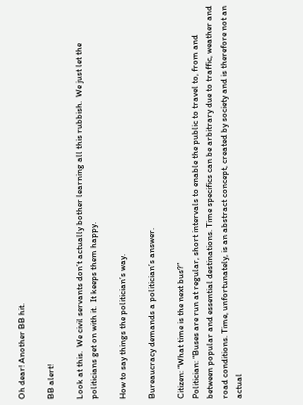Oh dear! Another BB hit.

BB alert!

Look at this.  We civil servants don’t actually bother learning all this rubbish.  We just let the politicians get on with it.  It keeps them happy.

How to say things the politician’s way.

Bureaucracy demands a politician’s answer.

Citizen: “What time is the next bus?”
Politician: “Buses are run at regular, short intervals to enable the public to travel to, from and between popular and essential destinations. Time specifics can be arbitrary due to traffic, weather and road conditions. Time, unfortunately, is an abstract concept, created by society and is therefore not an actual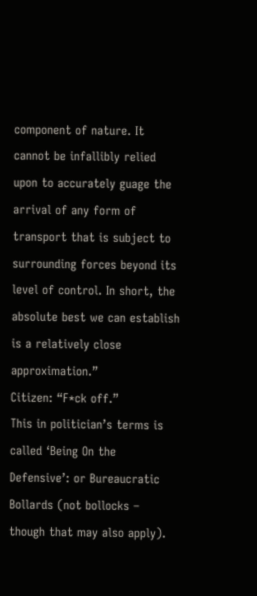component of nature. It cannot be infallibly relied upon to accurately guage the arrival of any form of transport that is subject to surrounding forces beyond its level of control. In short, the absolute best we can establish is a relatively close approximation.”
Citizen: “F*ck off.”
This in politician’s terms is called ‘Being On the Defensive’: or Bureaucratic Bollards (not bollocks – though that may also apply).